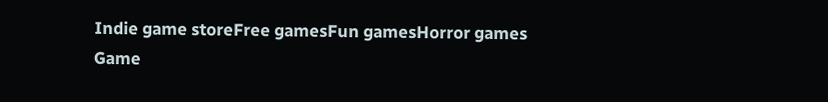Indie game storeFree gamesFun gamesHorror games
Game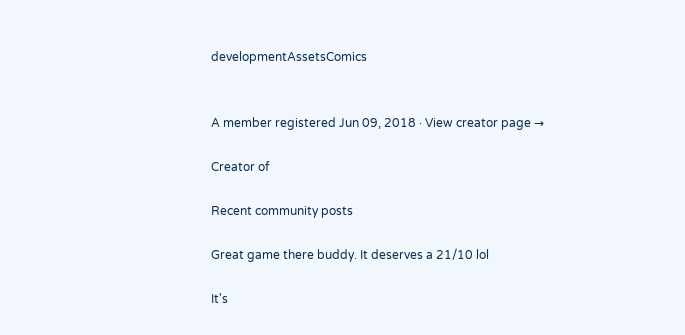developmentAssetsComics


A member registered Jun 09, 2018 · View creator page →

Creator of

Recent community posts

Great game there buddy. It deserves a 21/10 lol

It's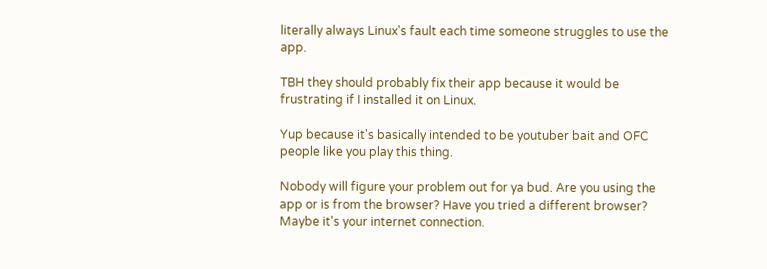literally always Linux's fault each time someone struggles to use the app.

TBH they should probably fix their app because it would be frustrating if I installed it on Linux.

Yup because it's basically intended to be youtuber bait and OFC people like you play this thing.

Nobody will figure your problem out for ya bud. Are you using the app or is from the browser? Have you tried a different browser? Maybe it's your internet connection.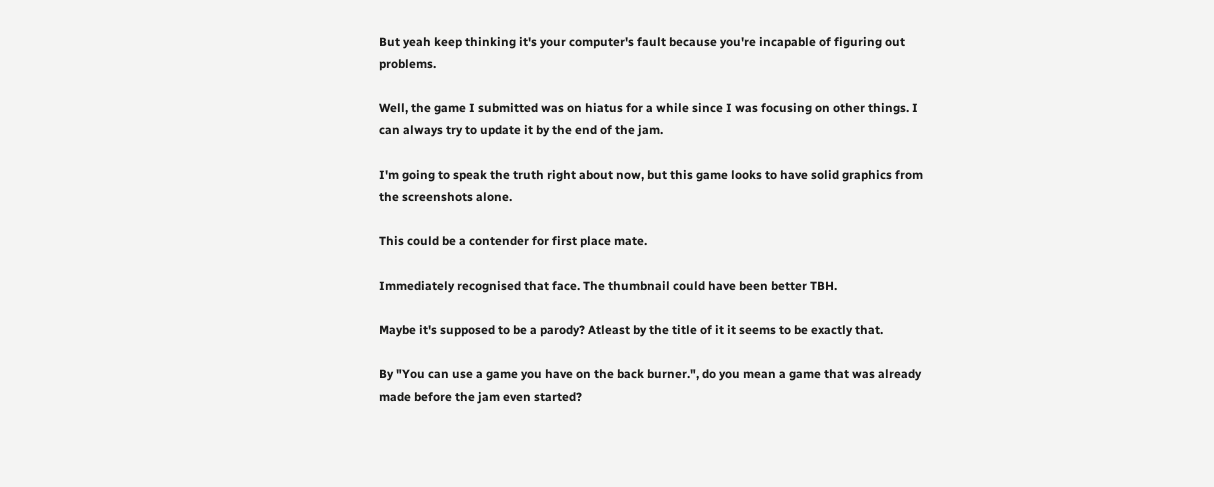But yeah keep thinking it's your computer's fault because you're incapable of figuring out problems.

Well, the game I submitted was on hiatus for a while since I was focusing on other things. I can always try to update it by the end of the jam.

I'm going to speak the truth right about now, but this game looks to have solid graphics from the screenshots alone.

This could be a contender for first place mate.

Immediately recognised that face. The thumbnail could have been better TBH.

Maybe it's supposed to be a parody? Atleast by the title of it it seems to be exactly that.

By "You can use a game you have on the back burner.", do you mean a game that was already made before the jam even started?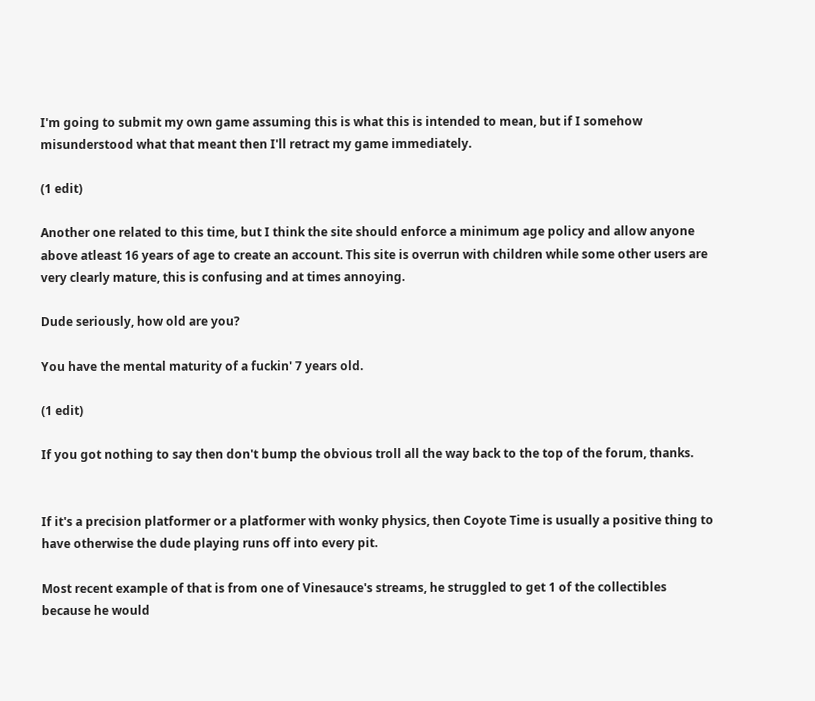I'm going to submit my own game assuming this is what this is intended to mean, but if I somehow misunderstood what that meant then I'll retract my game immediately.

(1 edit)

Another one related to this time, but I think the site should enforce a minimum age policy and allow anyone above atleast 16 years of age to create an account. This site is overrun with children while some other users are very clearly mature, this is confusing and at times annoying.

Dude seriously, how old are you?

You have the mental maturity of a fuckin' 7 years old.

(1 edit)

If you got nothing to say then don't bump the obvious troll all the way back to the top of the forum, thanks.


If it's a precision platformer or a platformer with wonky physics, then Coyote Time is usually a positive thing to have otherwise the dude playing runs off into every pit.

Most recent example of that is from one of Vinesauce's streams, he struggled to get 1 of the collectibles because he would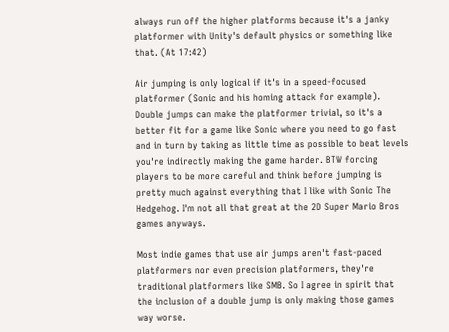always run off the higher platforms because it's a janky platformer with Unity's default physics or something like that. (At 17:42)

Air jumping is only logical if it's in a speed-focused platformer (Sonic and his homing attack for example). Double jumps can make the platformer trivial, so it's a better fit for a game like Sonic where you need to go fast and in turn by taking as little time as possible to beat levels you're indirectly making the game harder. BTW forcing players to be more careful and think before jumping is pretty much against everything that I like with Sonic The Hedgehog. I'm not all that great at the 2D Super Mario Bros games anyways.

Most indie games that use air jumps aren't fast-paced platformers nor even precision platformers, they're traditional platformers like SMB. So I agree in spirit that the inclusion of a double jump is only making those games way worse.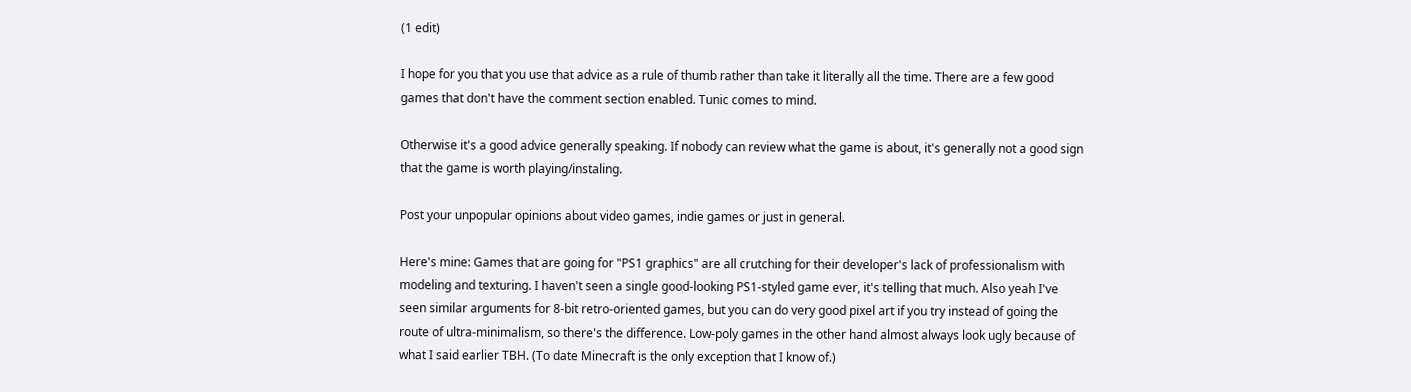(1 edit)

I hope for you that you use that advice as a rule of thumb rather than take it literally all the time. There are a few good games that don't have the comment section enabled. Tunic comes to mind.

Otherwise it's a good advice generally speaking. If nobody can review what the game is about, it's generally not a good sign that the game is worth playing/instaling.

Post your unpopular opinions about video games, indie games or just in general.

Here's mine: Games that are going for "PS1 graphics" are all crutching for their developer's lack of professionalism with modeling and texturing. I haven't seen a single good-looking PS1-styled game ever, it's telling that much. Also yeah I've seen similar arguments for 8-bit retro-oriented games, but you can do very good pixel art if you try instead of going the route of ultra-minimalism, so there's the difference. Low-poly games in the other hand almost always look ugly because of what I said earlier TBH. (To date Minecraft is the only exception that I know of.)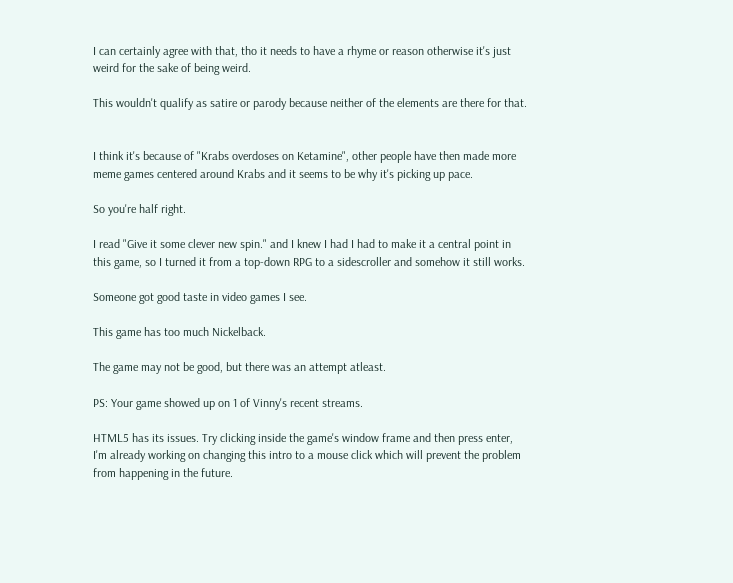I can certainly agree with that, tho it needs to have a rhyme or reason otherwise it's just weird for the sake of being weird.

This wouldn't qualify as satire or parody because neither of the elements are there for that.


I think it's because of "Krabs overdoses on Ketamine", other people have then made more meme games centered around Krabs and it seems to be why it's picking up pace.

So you're half right.

I read "Give it some clever new spin." and I knew I had I had to make it a central point in this game, so I turned it from a top-down RPG to a sidescroller and somehow it still works.

Someone got good taste in video games I see.

This game has too much Nickelback.

The game may not be good, but there was an attempt atleast.

PS: Your game showed up on 1 of Vinny's recent streams.

HTML5 has its issues. Try clicking inside the game's window frame and then press enter, I'm already working on changing this intro to a mouse click which will prevent the problem from happening in the future.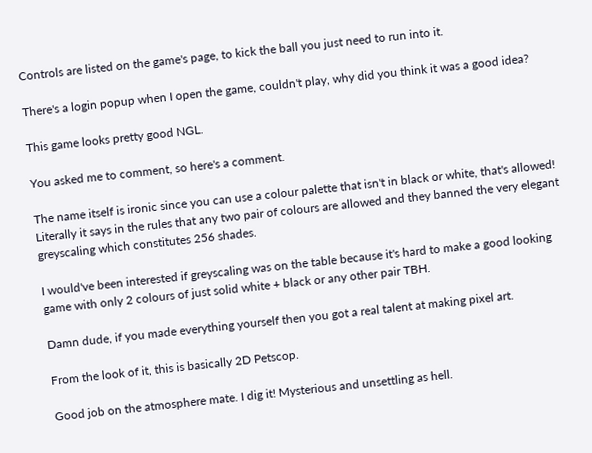Controls are listed on the game's page, to kick the ball you just need to run into it.

There's a login popup when I open the game, couldn't play, why did you think it was a good idea?

This game looks pretty good NGL.

You asked me to comment, so here's a comment.

The name itself is ironic since you can use a colour palette that isn't in black or white, that's allowed! Literally it says in the rules that any two pair of colours are allowed and they banned the very elegant greyscaling which constitutes 256 shades.

I would've been interested if greyscaling was on the table because it's hard to make a good looking game with only 2 colours of just solid white + black or any other pair TBH.

Damn dude, if you made everything yourself then you got a real talent at making pixel art.

From the look of it, this is basically 2D Petscop.

Good job on the atmosphere mate. I dig it! Mysterious and unsettling as hell.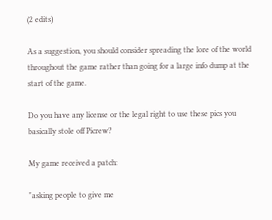(2 edits)

As a suggestion, you should consider spreading the lore of the world throughout the game rather than going for a large info dump at the start of the game.

Do you have any license or the legal right to use these pics you basically stole off Picrew?

My game received a patch:

"asking people to give me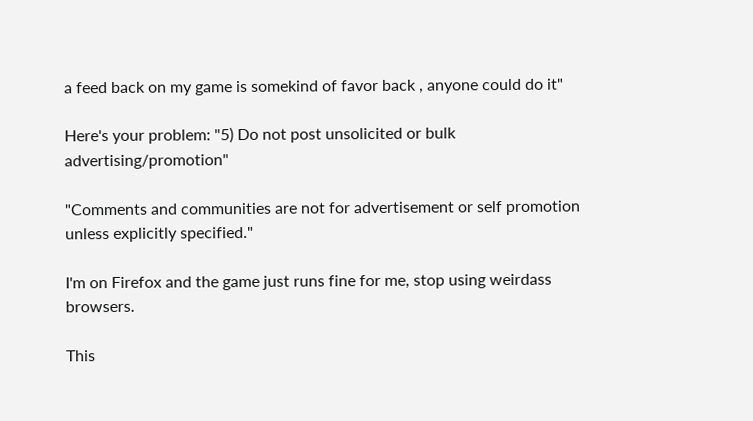a feed back on my game is somekind of favor back , anyone could do it"

Here's your problem: "5) Do not post unsolicited or bulk advertising/promotion"

"Comments and communities are not for advertisement or self promotion unless explicitly specified."

I'm on Firefox and the game just runs fine for me, stop using weirdass browsers.

This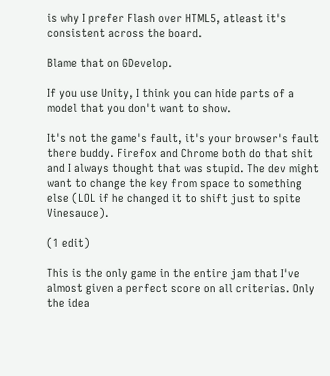is why I prefer Flash over HTML5, atleast it's consistent across the board.

Blame that on GDevelop.

If you use Unity, I think you can hide parts of a model that you don't want to show.

It's not the game's fault, it's your browser's fault there buddy. Firefox and Chrome both do that shit and I always thought that was stupid. The dev might want to change the key from space to something else (LOL if he changed it to shift just to spite Vinesauce).

(1 edit)

This is the only game in the entire jam that I've almost given a perfect score on all criterias. Only the idea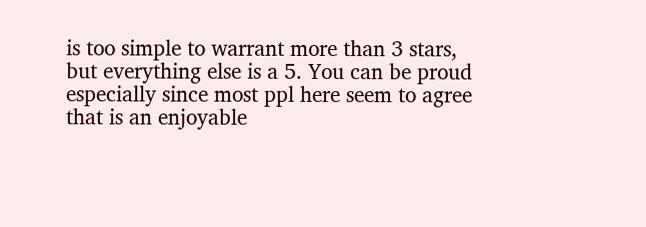is too simple to warrant more than 3 stars, but everything else is a 5. You can be proud especially since most ppl here seem to agree that is an enjoyable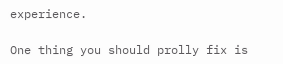experience.

One thing you should prolly fix is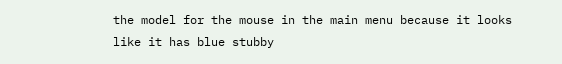the model for the mouse in the main menu because it looks like it has blue stubby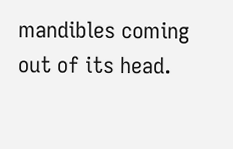mandibles coming out of its head.